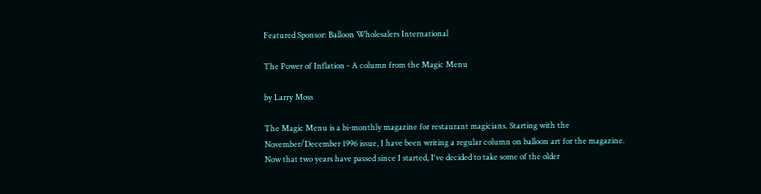Featured Sponsor: Balloon Wholesalers International

The Power of Inflation - A column from the Magic Menu

by Larry Moss

The Magic Menu is a bi-monthly magazine for restaurant magicians. Starting with the November/December 1996 issue, I have been writing a regular column on balloon art for the magazine. Now that two years have passed since I started, I've decided to take some of the older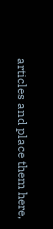articles and place them here,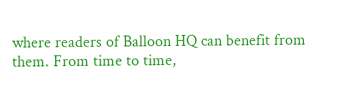where readers of Balloon HQ can benefit from them. From time to time,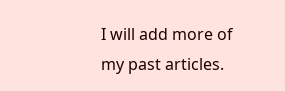I will add more of my past articles.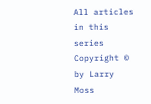All articles in this series Copyright © by Larry Moss